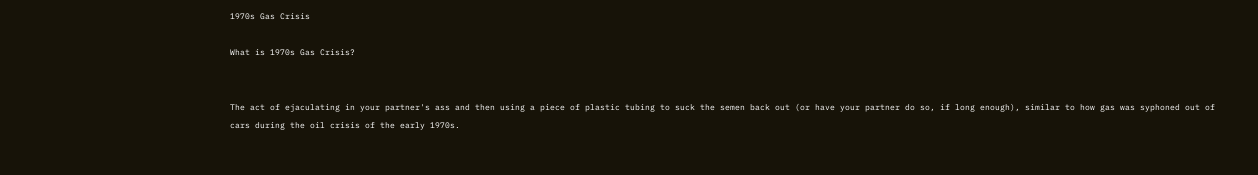1970s Gas Crisis

What is 1970s Gas Crisis?


The act of ejaculating in your partner's ass and then using a piece of plastic tubing to suck the semen back out (or have your partner do so, if long enough), similar to how gas was syphoned out of cars during the oil crisis of the early 1970s.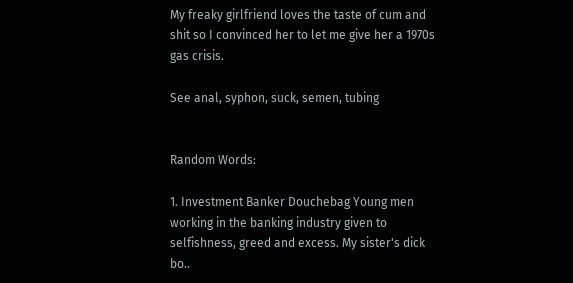My freaky girlfriend loves the taste of cum and shit so I convinced her to let me give her a 1970s gas crisis.

See anal, syphon, suck, semen, tubing


Random Words:

1. Investment Banker Douchebag Young men working in the banking industry given to selfishness, greed and excess. My sister's dick bo..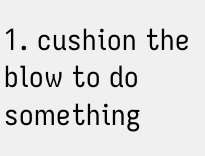1. cushion the blow to do something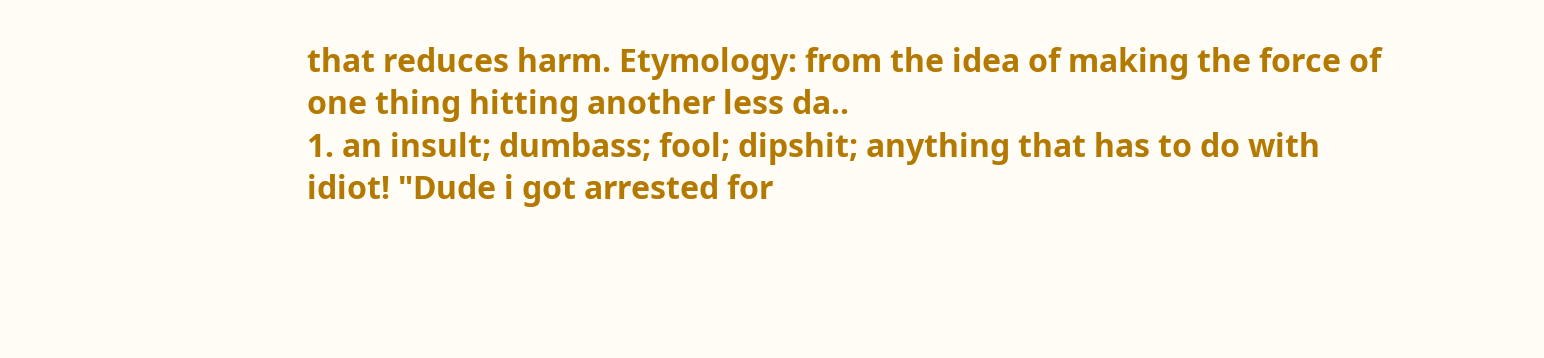that reduces harm. Etymology: from the idea of making the force of one thing hitting another less da..
1. an insult; dumbass; fool; dipshit; anything that has to do with idiot! "Dude i got arrested for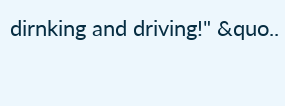dirnking and driving!" &quo..